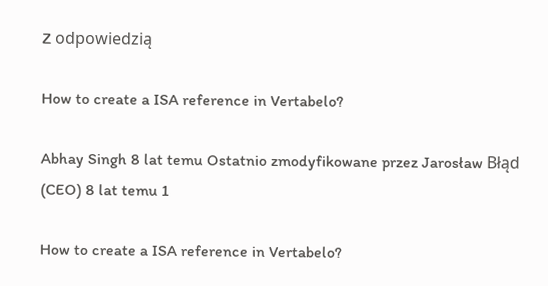Z odpowiedzią

How to create a ISA reference in Vertabelo?

Abhay Singh 8 lat temu Ostatnio zmodyfikowane przez Jarosław Błąd (CEO) 8 lat temu 1

How to create a ISA reference in Vertabelo?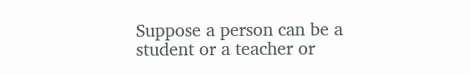Suppose a person can be a student or a teacher or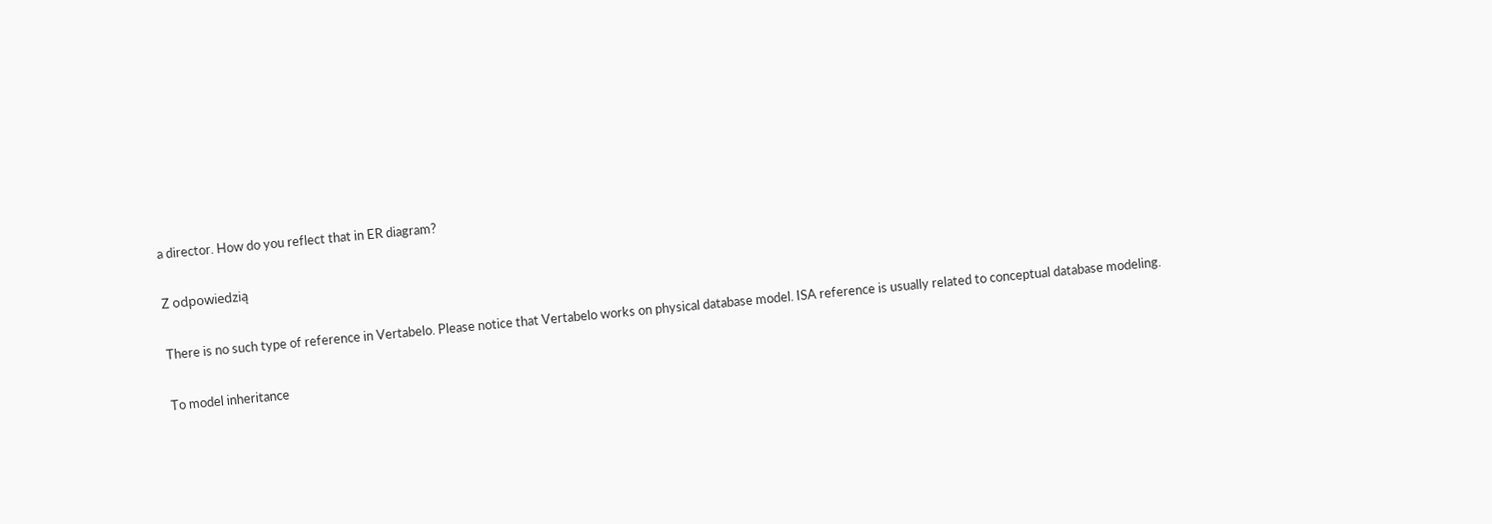a director. How do you reflect that in ER diagram?

Z odpowiedzią

There is no such type of reference in Vertabelo. Please notice that Vertabelo works on physical database model. ISA reference is usually related to conceptual database modeling.

To model inheritance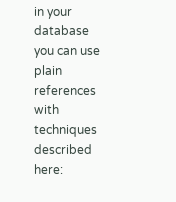in your database you can use plain references with techniques described here: